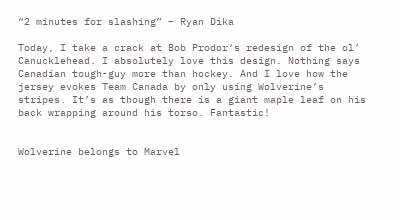“2 minutes for slashing” – Ryan Dika

Today, I take a crack at Bob Prodor‘s redesign of the ol’ Canucklehead. I absolutely love this design. Nothing says Canadian tough-guy more than hockey. And I love how the jersey evokes Team Canada by only using Wolverine’s stripes. It’s as though there is a giant maple leaf on his back wrapping around his torso. Fantastic!


Wolverine belongs to Marvel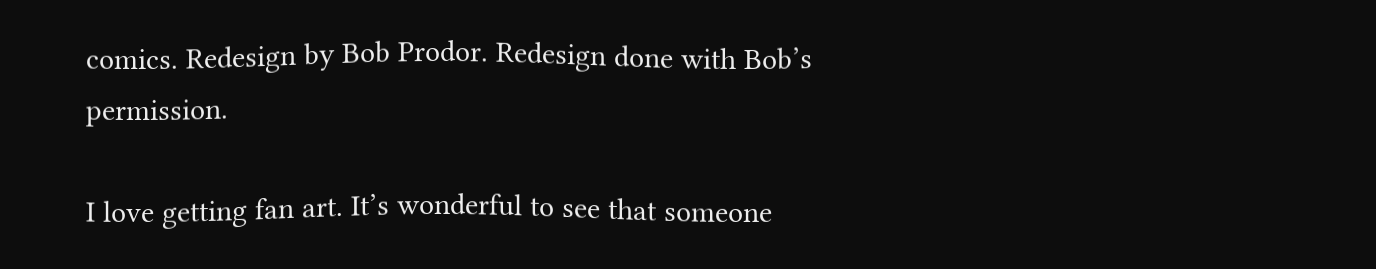comics. Redesign by Bob Prodor. Redesign done with Bob’s permission.

I love getting fan art. It’s wonderful to see that someone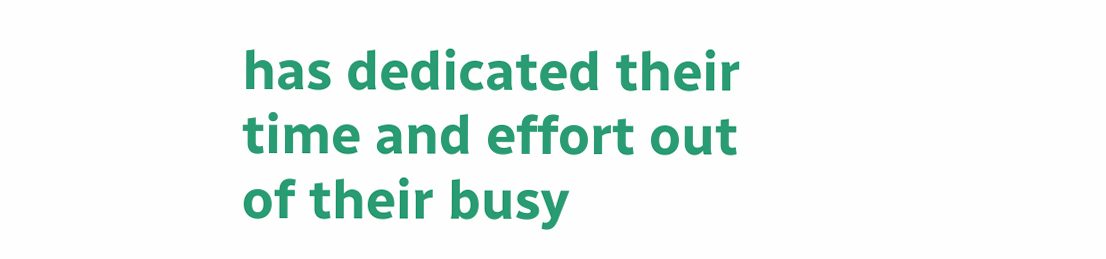has dedicated their time and effort out of their busy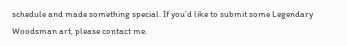schedule and made something special. If you’d like to submit some Legendary Woodsman art, please contact me.